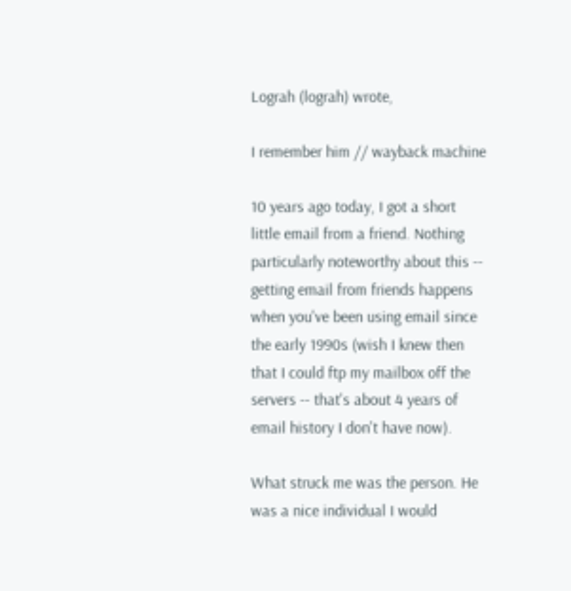Lograh (lograh) wrote,

I remember him // wayback machine

10 years ago today, I got a short little email from a friend. Nothing particularly noteworthy about this -- getting email from friends happens when you've been using email since the early 1990s (wish I knew then that I could ftp my mailbox off the servers -- that's about 4 years of email history I don't have now).

What struck me was the person. He was a nice individual I would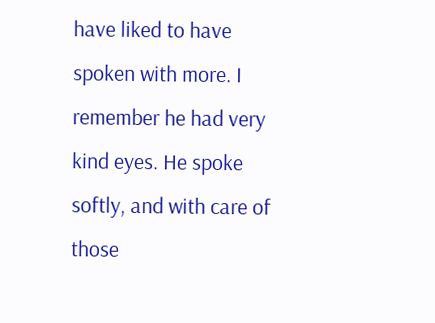have liked to have spoken with more. I remember he had very kind eyes. He spoke softly, and with care of those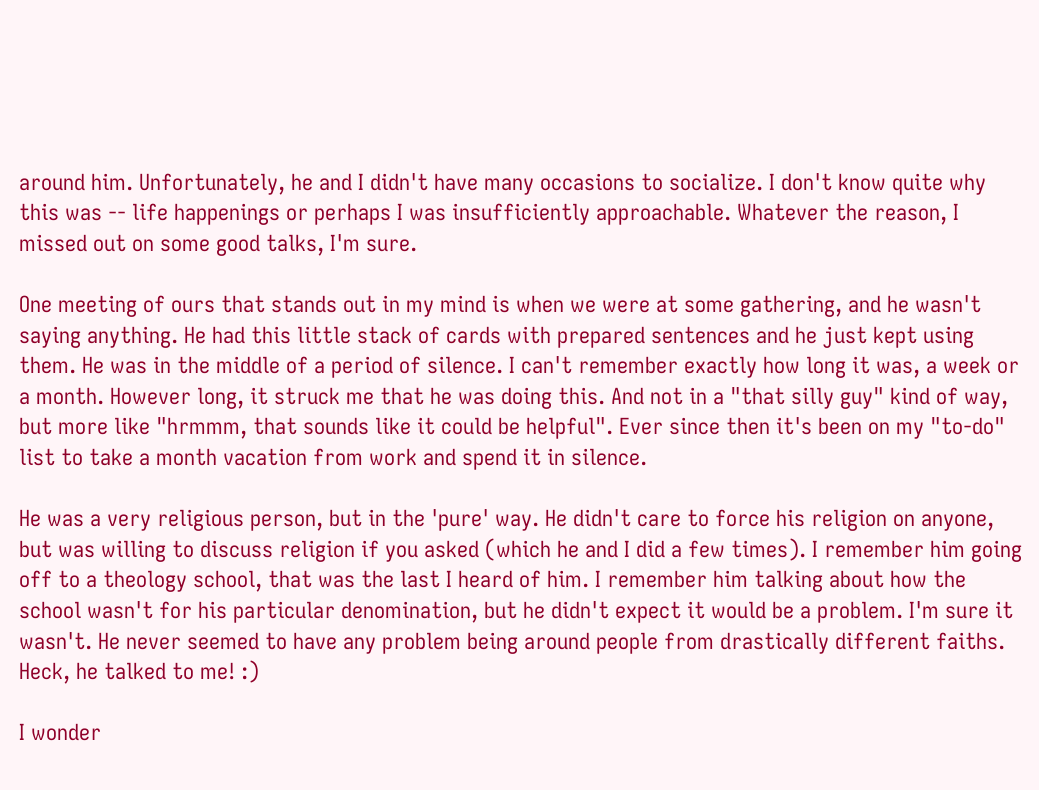around him. Unfortunately, he and I didn't have many occasions to socialize. I don't know quite why this was -- life happenings or perhaps I was insufficiently approachable. Whatever the reason, I missed out on some good talks, I'm sure.

One meeting of ours that stands out in my mind is when we were at some gathering, and he wasn't saying anything. He had this little stack of cards with prepared sentences and he just kept using them. He was in the middle of a period of silence. I can't remember exactly how long it was, a week or a month. However long, it struck me that he was doing this. And not in a "that silly guy" kind of way, but more like "hrmmm, that sounds like it could be helpful". Ever since then it's been on my "to-do" list to take a month vacation from work and spend it in silence.

He was a very religious person, but in the 'pure' way. He didn't care to force his religion on anyone, but was willing to discuss religion if you asked (which he and I did a few times). I remember him going off to a theology school, that was the last I heard of him. I remember him talking about how the school wasn't for his particular denomination, but he didn't expect it would be a problem. I'm sure it wasn't. He never seemed to have any problem being around people from drastically different faiths. Heck, he talked to me! :)

I wonder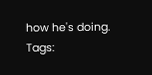how he's doing.
Tags: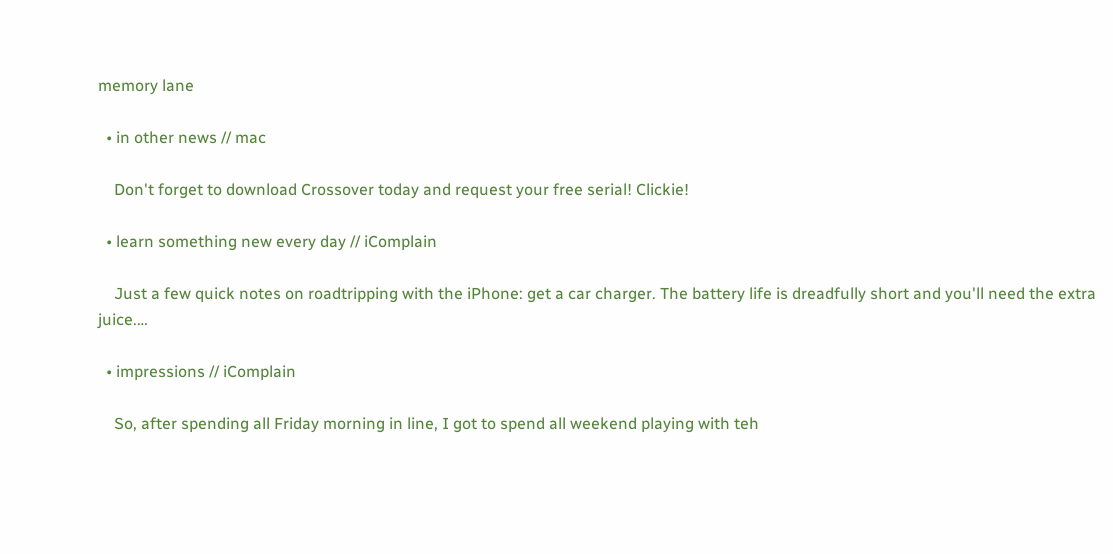memory lane

  • in other news // mac

    Don't forget to download Crossover today and request your free serial! Clickie!

  • learn something new every day // iComplain

    Just a few quick notes on roadtripping with the iPhone: get a car charger. The battery life is dreadfully short and you'll need the extra juice.…

  • impressions // iComplain

    So, after spending all Friday morning in line, I got to spend all weekend playing with teh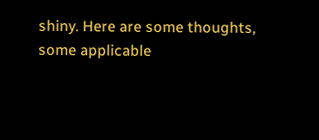shiny. Here are some thoughts, some applicable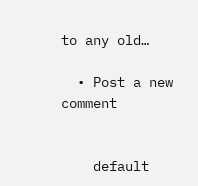to any old…

  • Post a new comment


    default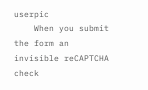userpic
    When you submit the form an invisible reCAPTCHA check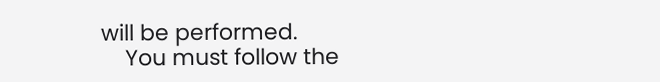will be performed.
    You must follow the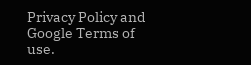Privacy Policy and Google Terms of use.